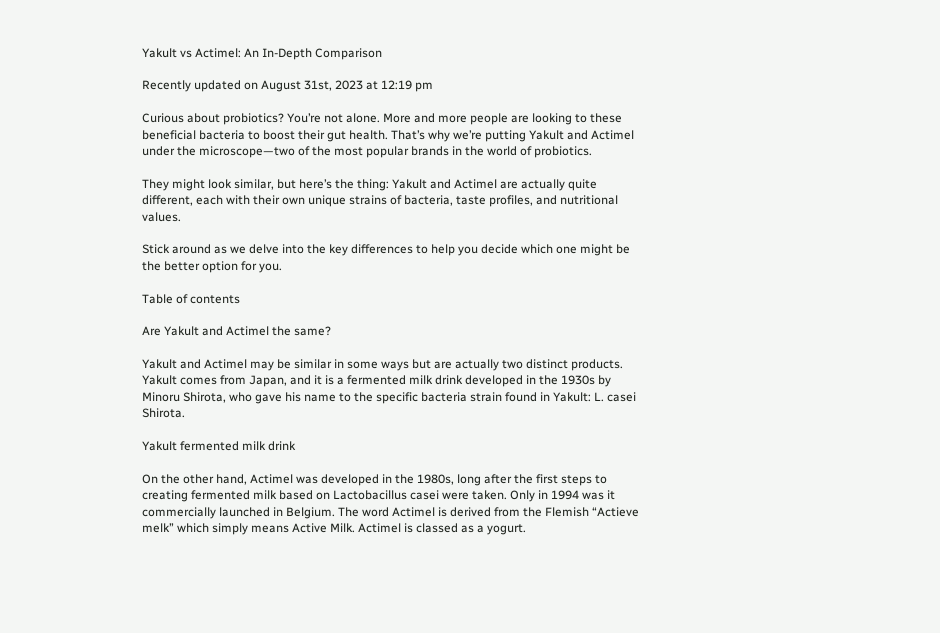Yakult vs Actimel: An In-Depth Comparison

Recently updated on August 31st, 2023 at 12:19 pm

Curious about probiotics? You’re not alone. More and more people are looking to these beneficial bacteria to boost their gut health. That’s why we’re putting Yakult and Actimel under the microscope—two of the most popular brands in the world of probiotics.

They might look similar, but here’s the thing: Yakult and Actimel are actually quite different, each with their own unique strains of bacteria, taste profiles, and nutritional values.

Stick around as we delve into the key differences to help you decide which one might be the better option for you.

Table of contents

Are Yakult and Actimel the same?

Yakult and Actimel may be similar in some ways but are actually two distinct products. Yakult comes from Japan, and it is a fermented milk drink developed in the 1930s by Minoru Shirota, who gave his name to the specific bacteria strain found in Yakult: L. casei Shirota.

Yakult fermented milk drink

On the other hand, Actimel was developed in the 1980s, long after the first steps to creating fermented milk based on Lactobacillus casei were taken. Only in 1994 was it commercially launched in Belgium. The word Actimel is derived from the Flemish “Actieve melk” which simply means Active Milk. Actimel is classed as a yogurt.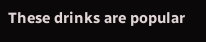These drinks are popular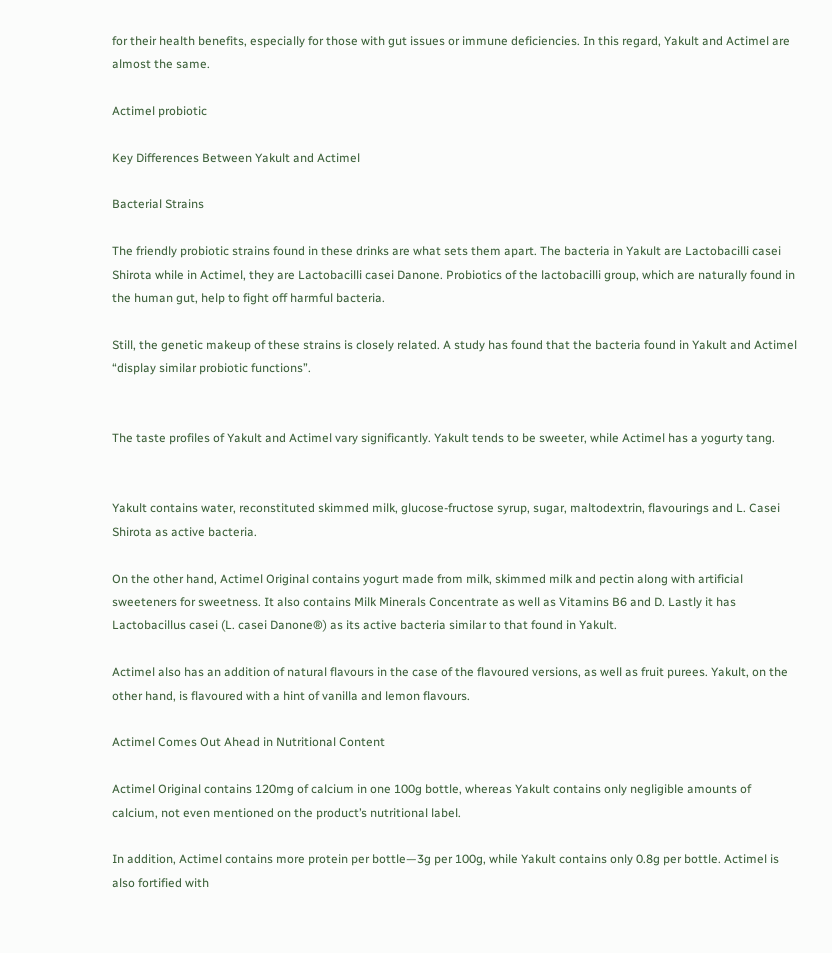for their health benefits, especially for those with gut issues or immune deficiencies. In this regard, Yakult and Actimel are almost the same.

Actimel probiotic

Key Differences Between Yakult and Actimel

Bacterial Strains

The friendly probiotic strains found in these drinks are what sets them apart. The bacteria in Yakult are Lactobacilli casei Shirota while in Actimel, they are Lactobacilli casei Danone. Probiotics of the lactobacilli group, which are naturally found in the human gut, help to fight off harmful bacteria.

Still, the genetic makeup of these strains is closely related. A study has found that the bacteria found in Yakult and Actimel “display similar probiotic functions”.


The taste profiles of Yakult and Actimel vary significantly. Yakult tends to be sweeter, while Actimel has a yogurty tang.


Yakult contains water, reconstituted skimmed milk, glucose-fructose syrup, sugar, maltodextrin, flavourings and L. Casei Shirota as active bacteria.

On the other hand, Actimel Original contains yogurt made from milk, skimmed milk and pectin along with artificial sweeteners for sweetness. It also contains Milk Minerals Concentrate as well as Vitamins B6 and D. Lastly it has Lactobacillus casei (L. casei Danone®) as its active bacteria similar to that found in Yakult.

Actimel also has an addition of natural flavours in the case of the flavoured versions, as well as fruit purees. Yakult, on the other hand, is flavoured with a hint of vanilla and lemon flavours.

Actimel Comes Out Ahead in Nutritional Content

Actimel Original contains 120mg of calcium in one 100g bottle, whereas Yakult contains only negligible amounts of calcium, not even mentioned on the product’s nutritional label.

In addition, Actimel contains more protein per bottle—3g per 100g, while Yakult contains only 0.8g per bottle. Actimel is also fortified with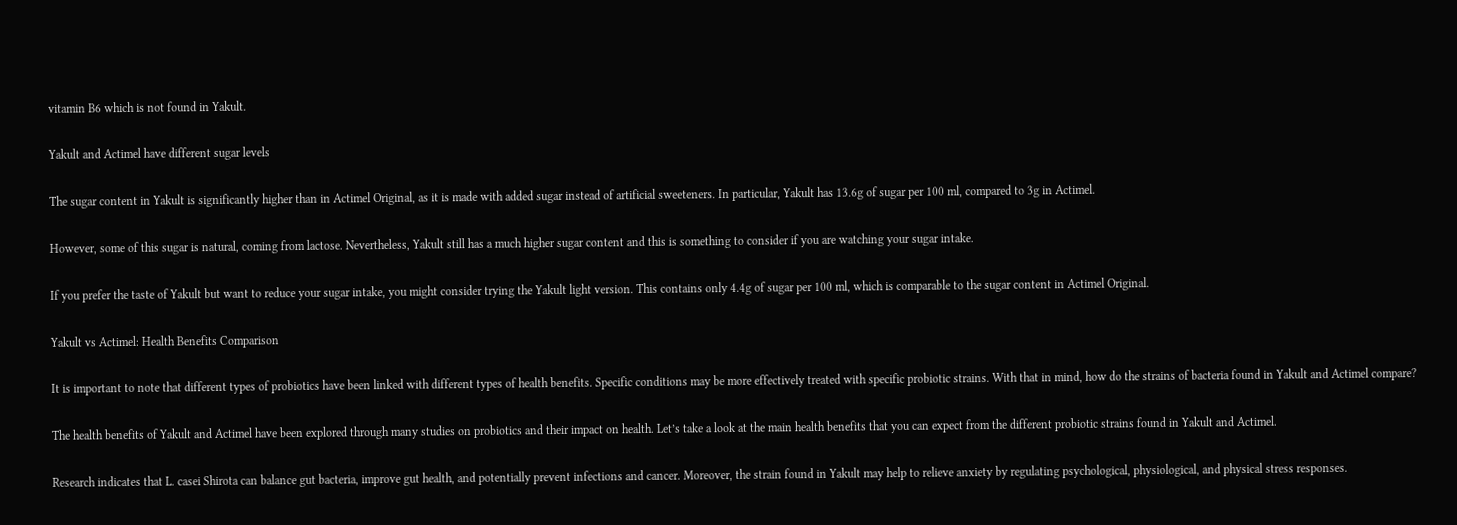vitamin B6 which is not found in Yakult.

Yakult and Actimel have different sugar levels

The sugar content in Yakult is significantly higher than in Actimel Original, as it is made with added sugar instead of artificial sweeteners. In particular, Yakult has 13.6g of sugar per 100 ml, compared to 3g in Actimel.

However, some of this sugar is natural, coming from lactose. Nevertheless, Yakult still has a much higher sugar content and this is something to consider if you are watching your sugar intake.

If you prefer the taste of Yakult but want to reduce your sugar intake, you might consider trying the Yakult light version. This contains only 4.4g of sugar per 100 ml, which is comparable to the sugar content in Actimel Original.

Yakult vs Actimel: Health Benefits Comparison

It is important to note that different types of probiotics have been linked with different types of health benefits. Specific conditions may be more effectively treated with specific probiotic strains. With that in mind, how do the strains of bacteria found in Yakult and Actimel compare?

The health benefits of Yakult and Actimel have been explored through many studies on probiotics and their impact on health. Let’s take a look at the main health benefits that you can expect from the different probiotic strains found in Yakult and Actimel.

Research indicates that L. casei Shirota can balance gut bacteria, improve gut health, and potentially prevent infections and cancer. Moreover, the strain found in Yakult may help to relieve anxiety by regulating psychological, physiological, and physical stress responses.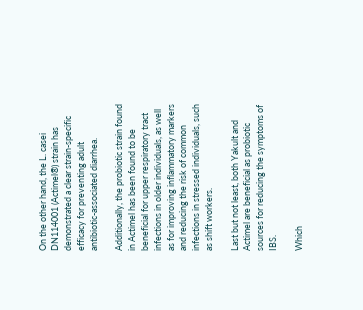On the other hand, the L. casei DN114001 (Actimel®) strain has demonstrated a clear strain-specific efficacy for preventing adult antibiotic-associated diarrhea.

Additionally, the probiotic strain found in Actimel has been found to be beneficial for upper respiratory tract infections in older individuals, as well as for improving inflammatory markers and reducing the risk of common infections in stressed individuals, such as shift workers.

Last but not least, both Yakult and Actimel are beneficial as probiotic sources for reducing the symptoms of IBS.

Which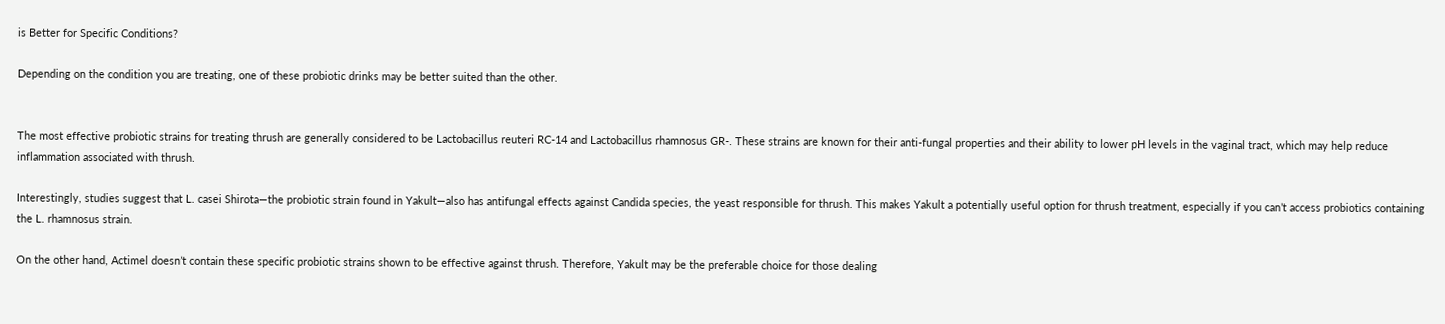is Better for Specific Conditions?

Depending on the condition you are treating, one of these probiotic drinks may be better suited than the other.


The most effective probiotic strains for treating thrush are generally considered to be Lactobacillus reuteri RC-14 and Lactobacillus rhamnosus GR-. These strains are known for their anti-fungal properties and their ability to lower pH levels in the vaginal tract, which may help reduce inflammation associated with thrush.

Interestingly, studies suggest that L. casei Shirota—the probiotic strain found in Yakult—also has antifungal effects against Candida species, the yeast responsible for thrush. This makes Yakult a potentially useful option for thrush treatment, especially if you can’t access probiotics containing the L. rhamnosus strain.

On the other hand, Actimel doesn’t contain these specific probiotic strains shown to be effective against thrush. Therefore, Yakult may be the preferable choice for those dealing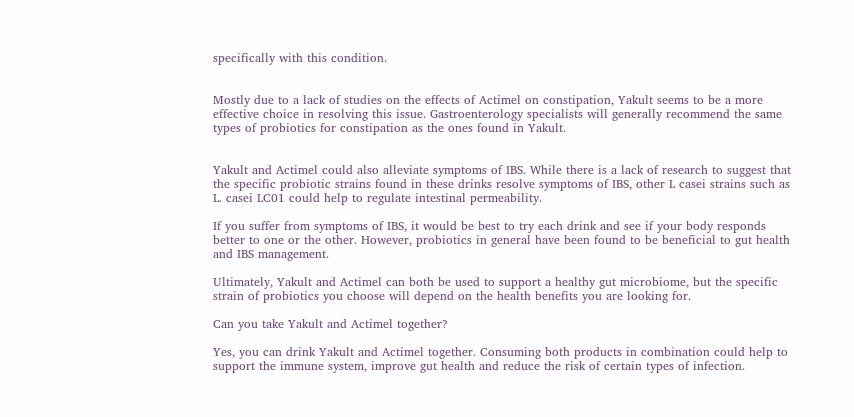specifically with this condition.


Mostly due to a lack of studies on the effects of Actimel on constipation, Yakult seems to be a more effective choice in resolving this issue. Gastroenterology specialists will generally recommend the same types of probiotics for constipation as the ones found in Yakult.


Yakult and Actimel could also alleviate symptoms of IBS. While there is a lack of research to suggest that the specific probiotic strains found in these drinks resolve symptoms of IBS, other L casei strains such as L. casei LC01 could help to regulate intestinal permeability.

If you suffer from symptoms of IBS, it would be best to try each drink and see if your body responds better to one or the other. However, probiotics in general have been found to be beneficial to gut health and IBS management.

Ultimately, Yakult and Actimel can both be used to support a healthy gut microbiome, but the specific strain of probiotics you choose will depend on the health benefits you are looking for.

Can you take Yakult and Actimel together?

Yes, you can drink Yakult and Actimel together. Consuming both products in combination could help to support the immune system, improve gut health and reduce the risk of certain types of infection.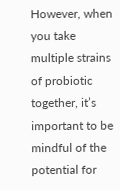However, when you take multiple strains of probiotic together, it’s important to be mindful of the potential for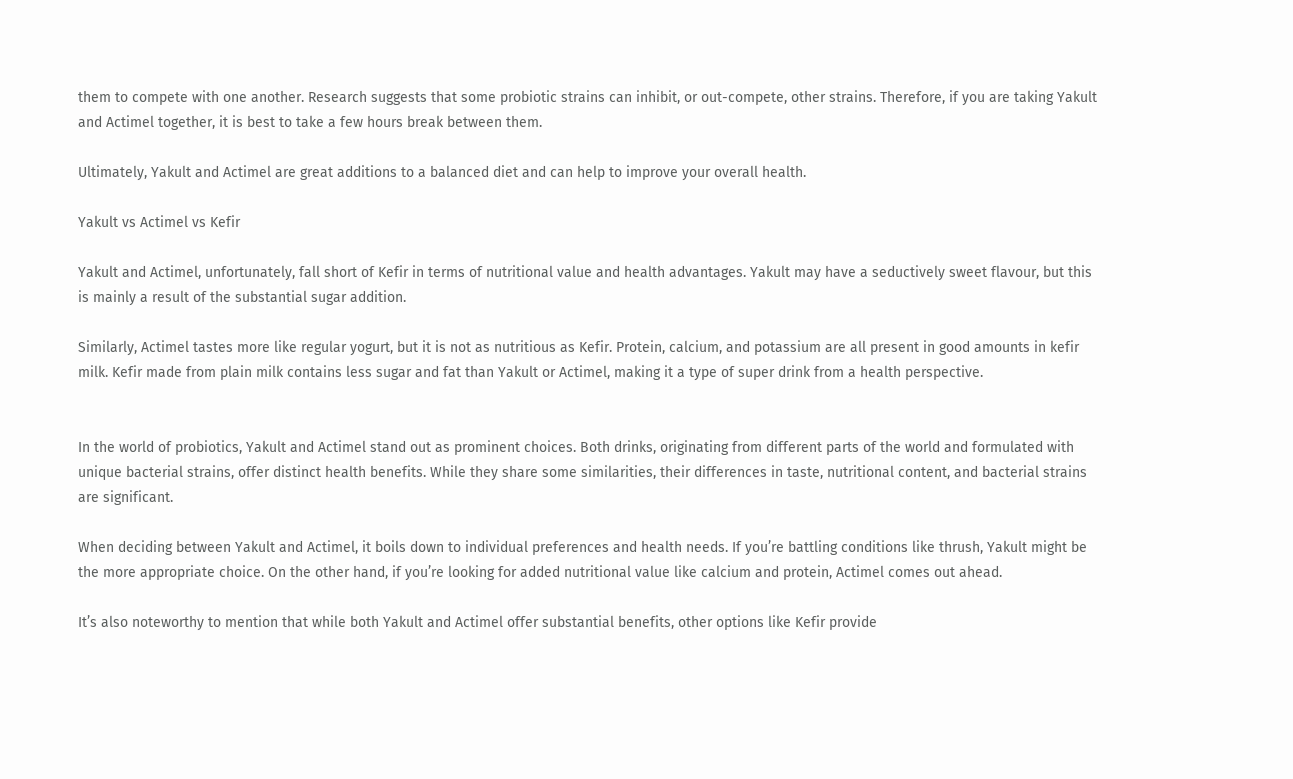them to compete with one another. Research suggests that some probiotic strains can inhibit, or out-compete, other strains. Therefore, if you are taking Yakult and Actimel together, it is best to take a few hours break between them.

Ultimately, Yakult and Actimel are great additions to a balanced diet and can help to improve your overall health.

Yakult vs Actimel vs Kefir

Yakult and Actimel, unfortunately, fall short of Kefir in terms of nutritional value and health advantages. Yakult may have a seductively sweet flavour, but this is mainly a result of the substantial sugar addition.

Similarly, Actimel tastes more like regular yogurt, but it is not as nutritious as Kefir. Protein, calcium, and potassium are all present in good amounts in kefir milk. Kefir made from plain milk contains less sugar and fat than Yakult or Actimel, making it a type of super drink from a health perspective.


In the world of probiotics, Yakult and Actimel stand out as prominent choices. Both drinks, originating from different parts of the world and formulated with unique bacterial strains, offer distinct health benefits. While they share some similarities, their differences in taste, nutritional content, and bacterial strains are significant.

When deciding between Yakult and Actimel, it boils down to individual preferences and health needs. If you’re battling conditions like thrush, Yakult might be the more appropriate choice. On the other hand, if you’re looking for added nutritional value like calcium and protein, Actimel comes out ahead.

It’s also noteworthy to mention that while both Yakult and Actimel offer substantial benefits, other options like Kefir provide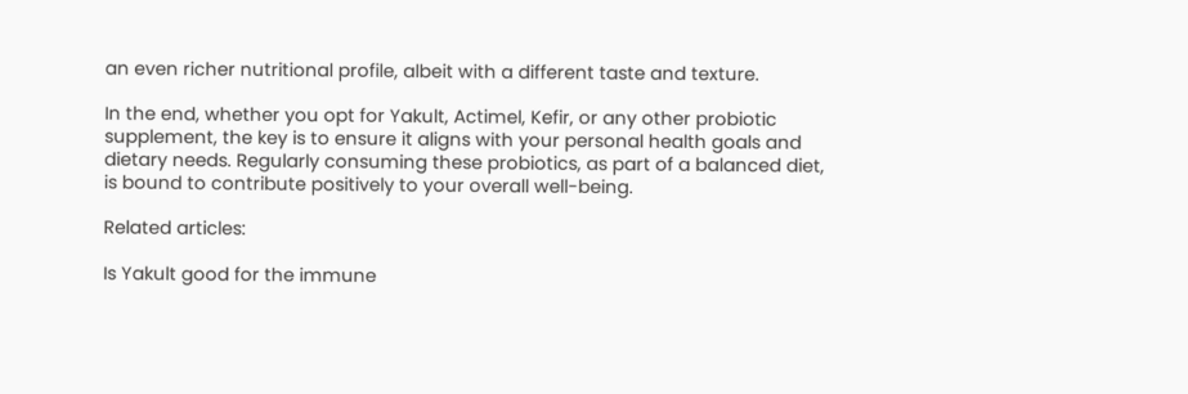an even richer nutritional profile, albeit with a different taste and texture.

In the end, whether you opt for Yakult, Actimel, Kefir, or any other probiotic supplement, the key is to ensure it aligns with your personal health goals and dietary needs. Regularly consuming these probiotics, as part of a balanced diet, is bound to contribute positively to your overall well-being.

Related articles:

Is Yakult good for the immune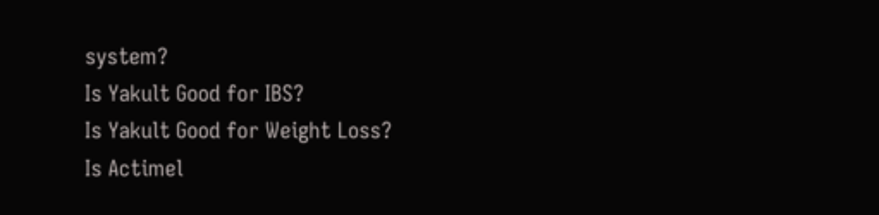system?
Is Yakult Good for IBS?
Is Yakult Good for Weight Loss?
Is Actimel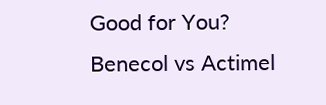Good for You?
Benecol vs Actimel